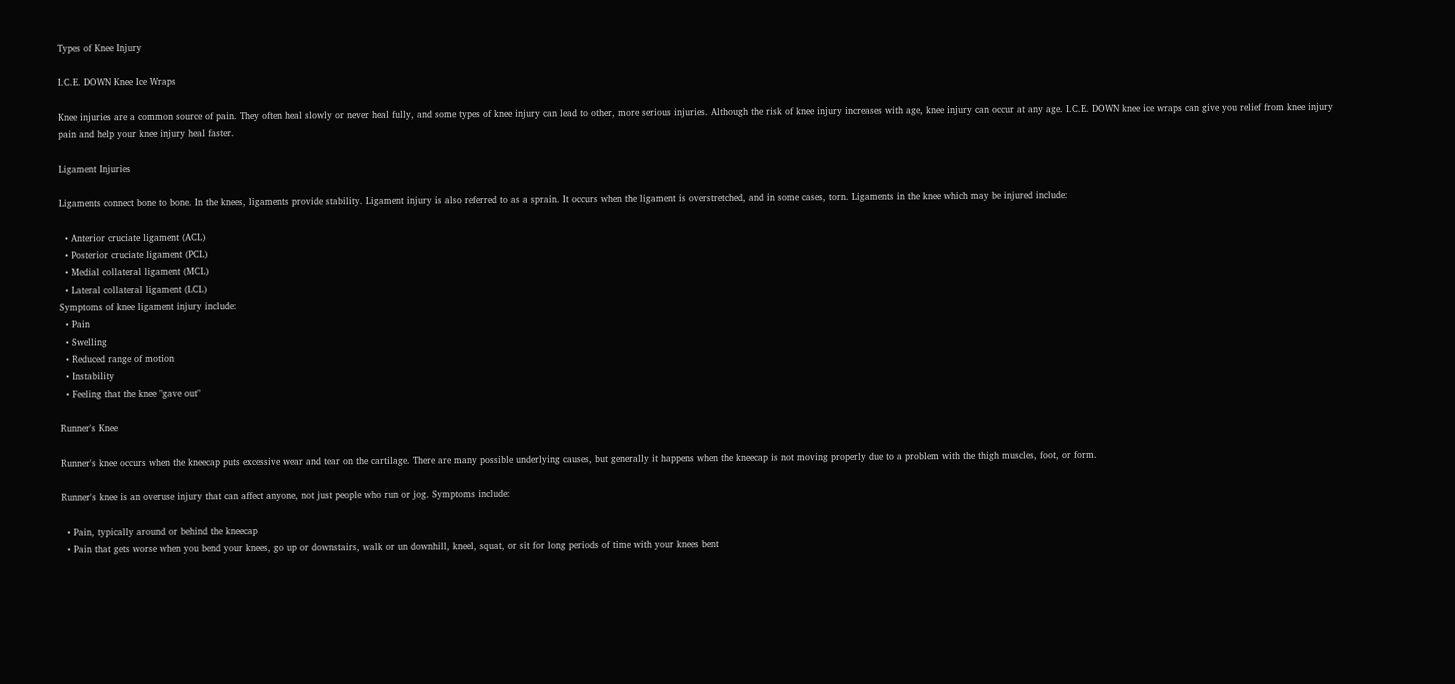Types of Knee Injury

I.C.E. DOWN Knee Ice Wraps

Knee injuries are a common source of pain. They often heal slowly or never heal fully, and some types of knee injury can lead to other, more serious injuries. Although the risk of knee injury increases with age, knee injury can occur at any age. I.C.E. DOWN knee ice wraps can give you relief from knee injury pain and help your knee injury heal faster.

Ligament Injuries

Ligaments connect bone to bone. In the knees, ligaments provide stability. Ligament injury is also referred to as a sprain. It occurs when the ligament is overstretched, and in some cases, torn. Ligaments in the knee which may be injured include:

  • Anterior cruciate ligament (ACL)
  • Posterior cruciate ligament (PCL)
  • Medial collateral ligament (MCL)
  • Lateral collateral ligament (LCL)
Symptoms of knee ligament injury include:
  • Pain
  • Swelling
  • Reduced range of motion
  • Instability
  • Feeling that the knee "gave out"

Runner's Knee

Runner's knee occurs when the kneecap puts excessive wear and tear on the cartilage. There are many possible underlying causes, but generally it happens when the kneecap is not moving properly due to a problem with the thigh muscles, foot, or form.

Runner's knee is an overuse injury that can affect anyone, not just people who run or jog. Symptoms include:

  • Pain, typically around or behind the kneecap
  • Pain that gets worse when you bend your knees, go up or downstairs, walk or un downhill, kneel, squat, or sit for long periods of time with your knees bent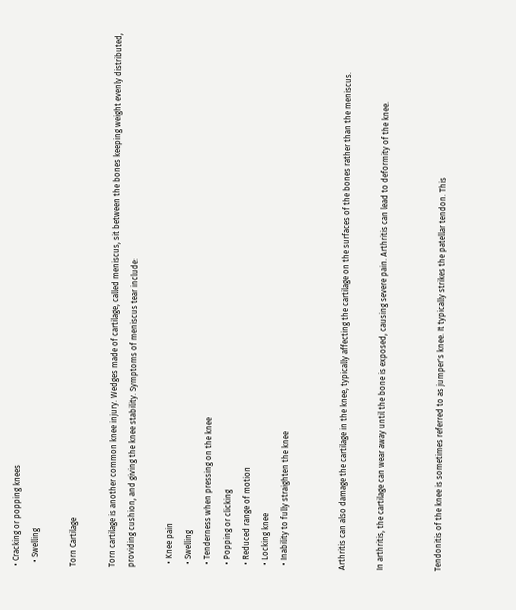• Cracking or popping knees
  • Swelling

Torn Cartilage

Torn cartilage is another common knee injury. Wedges made of cartilage, called meniscus, sit between the bones keeping weight evenly distributed, providing cushion, and giving the knee stability. Symptoms of meniscus tear include:

  • Knee pain
  • Swelling
  • Tenderness when pressing on the knee
  • Popping or clicking
  • Reduced range of motion
  • Locking knee
  • Inability to fully straighten the knee


Arthritis can also damage the cartilage in the knee, typically affecting the cartilage on the surfaces of the bones rather than the meniscus.

In arthritis, the cartilage can wear away until the bone is exposed, causing severe pain. Arthritis can lead to deformity of the knee.


Tendonitis of the knee is sometimes referred to as jumper's knee. It typically strikes the patellar tendon. This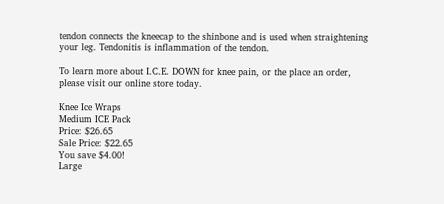tendon connects the kneecap to the shinbone and is used when straightening your leg. Tendonitis is inflammation of the tendon.

To learn more about I.C.E. DOWN for knee pain, or the place an order, please visit our online store today.

Knee Ice Wraps
Medium ICE Pack
Price: $26.65
Sale Price: $22.65
You save $4.00!
Large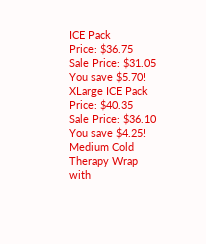ICE Pack
Price: $36.75
Sale Price: $31.05
You save $5.70!
XLarge ICE Pack
Price: $40.35
Sale Price: $36.10
You save $4.25!
Medium Cold Therapy Wrap with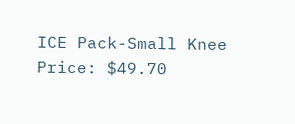ICE Pack-Small Knee
Price: $49.70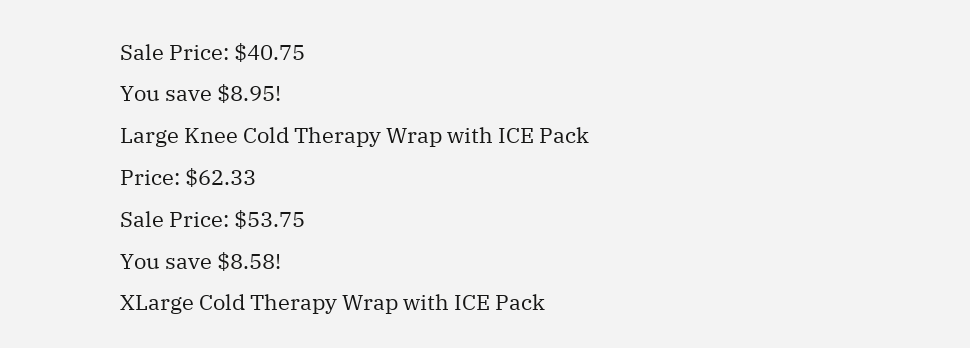Sale Price: $40.75
You save $8.95!
Large Knee Cold Therapy Wrap with ICE Pack
Price: $62.33
Sale Price: $53.75
You save $8.58!
XLarge Cold Therapy Wrap with ICE Pack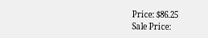Price: $86.25
Sale Price: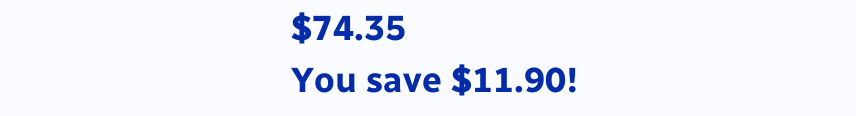$74.35
You save $11.90!